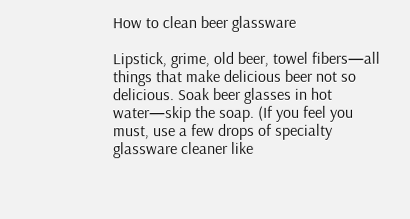How to clean beer glassware

Lipstick, grime, old beer, towel fibers—all things that make delicious beer not so delicious. Soak beer glasses in hot water—skip the soap. (If you feel you must, use a few drops of specialty glassware cleaner like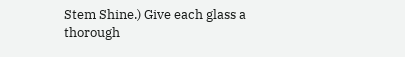Stem Shine.) Give each glass a thorough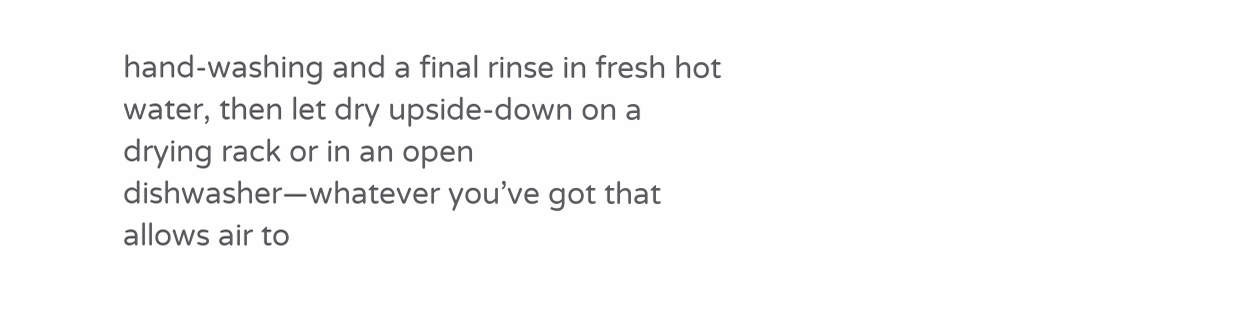hand-washing and a final rinse in fresh hot water, then let dry upside-down on a drying rack or in an open dishwasher—whatever you’ve got that allows air to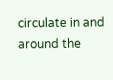circulate in and around the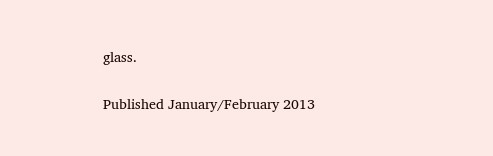glass.

Published January/February 2013